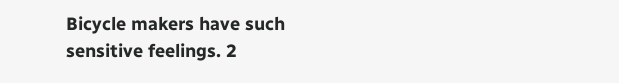Bicycle makers have such sensitive feelings. 2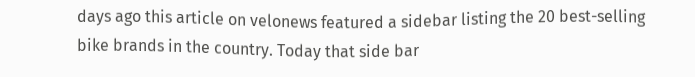days ago this article on velonews featured a sidebar listing the 20 best-selling bike brands in the country. Today that side bar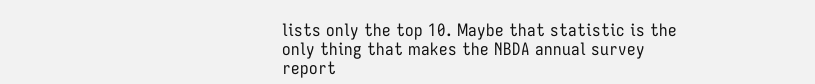lists only the top 10. Maybe that statistic is the only thing that makes the NBDA annual survey report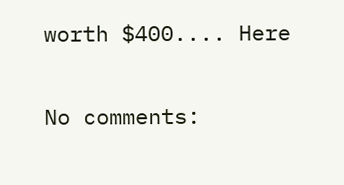worth $400.... Here

No comments: